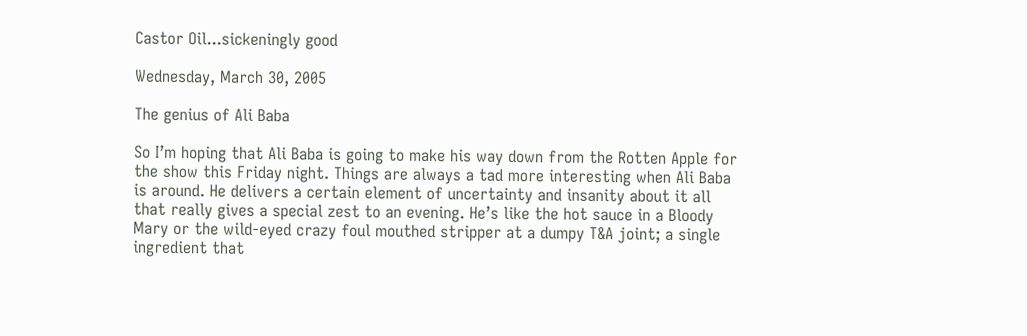Castor Oil...sickeningly good

Wednesday, March 30, 2005

The genius of Ali Baba

So I’m hoping that Ali Baba is going to make his way down from the Rotten Apple for the show this Friday night. Things are always a tad more interesting when Ali Baba is around. He delivers a certain element of uncertainty and insanity about it all that really gives a special zest to an evening. He’s like the hot sauce in a Bloody Mary or the wild-eyed crazy foul mouthed stripper at a dumpy T&A joint; a single ingredient that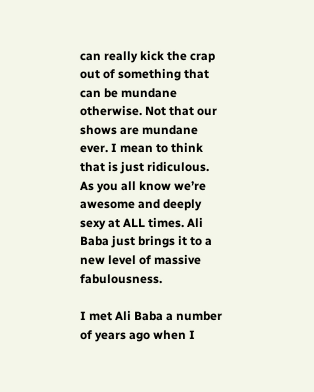can really kick the crap out of something that can be mundane otherwise. Not that our shows are mundane ever. I mean to think that is just ridiculous. As you all know we’re awesome and deeply sexy at ALL times. Ali Baba just brings it to a new level of massive fabulousness.

I met Ali Baba a number of years ago when I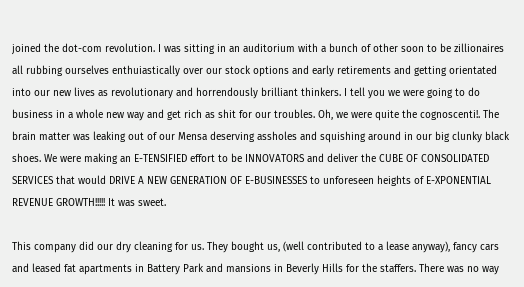joined the dot-com revolution. I was sitting in an auditorium with a bunch of other soon to be zillionaires all rubbing ourselves enthuiastically over our stock options and early retirements and getting orientated into our new lives as revolutionary and horrendously brilliant thinkers. I tell you we were going to do business in a whole new way and get rich as shit for our troubles. Oh, we were quite the cognoscenti!. The brain matter was leaking out of our Mensa deserving assholes and squishing around in our big clunky black shoes. We were making an E-TENSIFIED effort to be INNOVATORS and deliver the CUBE OF CONSOLIDATED SERVICES that would DRIVE A NEW GENERATION OF E-BUSINESSES to unforeseen heights of E-XPONENTIAL REVENUE GROWTH!!!!! It was sweet.

This company did our dry cleaning for us. They bought us, (well contributed to a lease anyway), fancy cars and leased fat apartments in Battery Park and mansions in Beverly Hills for the staffers. There was no way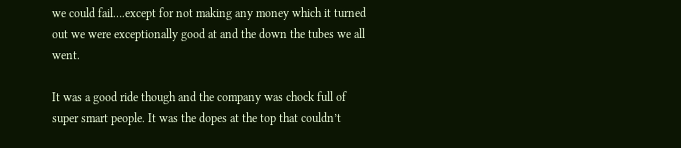we could fail….except for not making any money which it turned out we were exceptionally good at and the down the tubes we all went.

It was a good ride though and the company was chock full of super smart people. It was the dopes at the top that couldn’t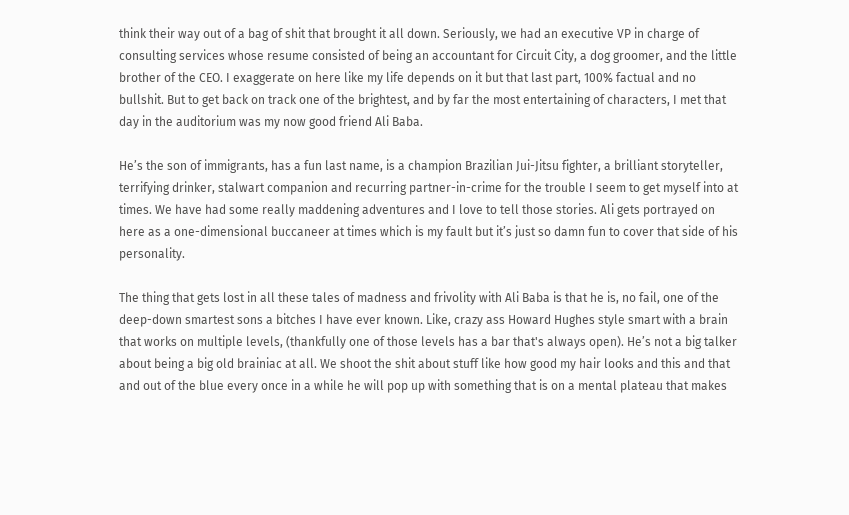think their way out of a bag of shit that brought it all down. Seriously, we had an executive VP in charge of consulting services whose resume consisted of being an accountant for Circuit City, a dog groomer, and the little brother of the CEO. I exaggerate on here like my life depends on it but that last part, 100% factual and no bullshit. But to get back on track one of the brightest, and by far the most entertaining of characters, I met that day in the auditorium was my now good friend Ali Baba.

He’s the son of immigrants, has a fun last name, is a champion Brazilian Jui-Jitsu fighter, a brilliant storyteller, terrifying drinker, stalwart companion and recurring partner-in-crime for the trouble I seem to get myself into at times. We have had some really maddening adventures and I love to tell those stories. Ali gets portrayed on here as a one-dimensional buccaneer at times which is my fault but it’s just so damn fun to cover that side of his personality.

The thing that gets lost in all these tales of madness and frivolity with Ali Baba is that he is, no fail, one of the deep-down smartest sons a bitches I have ever known. Like, crazy ass Howard Hughes style smart with a brain that works on multiple levels, (thankfully one of those levels has a bar that's always open). He’s not a big talker about being a big old brainiac at all. We shoot the shit about stuff like how good my hair looks and this and that and out of the blue every once in a while he will pop up with something that is on a mental plateau that makes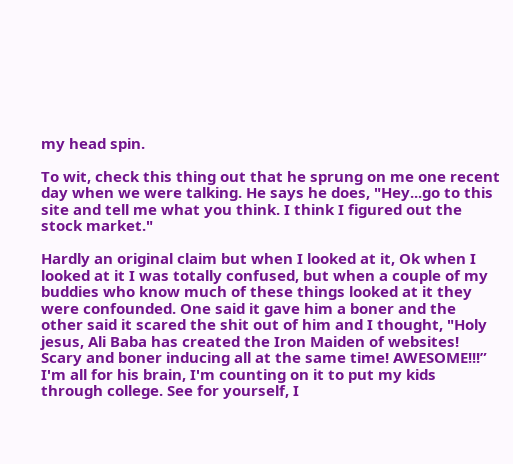my head spin.

To wit, check this thing out that he sprung on me one recent day when we were talking. He says he does, "Hey...go to this site and tell me what you think. I think I figured out the stock market."

Hardly an original claim but when I looked at it, Ok when I looked at it I was totally confused, but when a couple of my buddies who know much of these things looked at it they were confounded. One said it gave him a boner and the other said it scared the shit out of him and I thought, "Holy jesus, Ali Baba has created the Iron Maiden of websites! Scary and boner inducing all at the same time! AWESOME!!!” I'm all for his brain, I'm counting on it to put my kids through college. See for yourself, I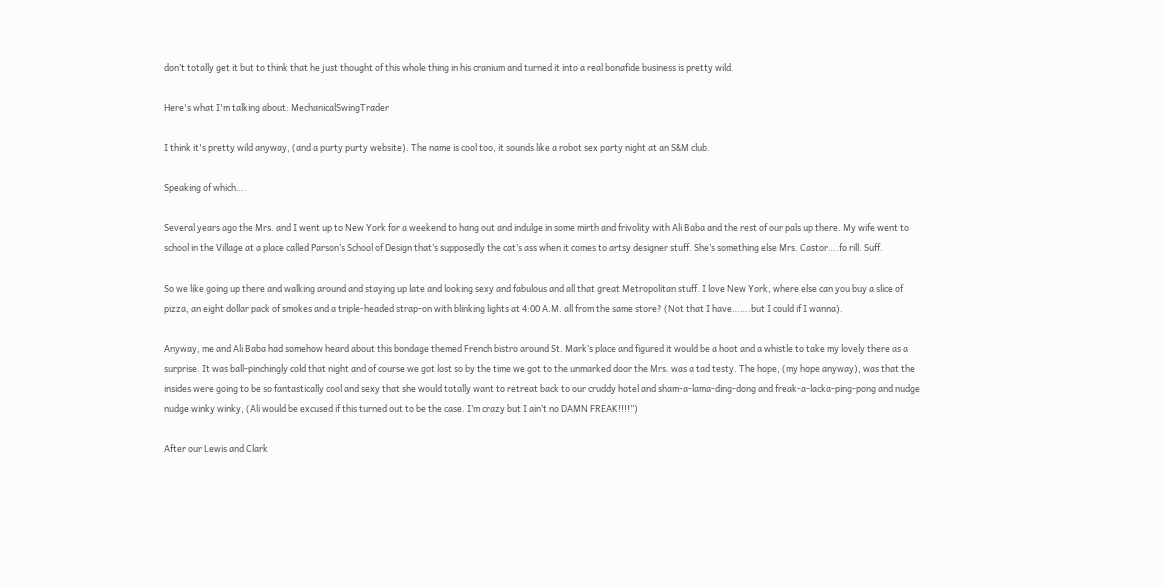don’t totally get it but to think that he just thought of this whole thing in his cranium and turned it into a real bonafide business is pretty wild.

Here's what I'm talking about: MechanicalSwingTrader

I think it's pretty wild anyway, (and a purty purty website). The name is cool too, it sounds like a robot sex party night at an S&M club.

Speaking of which….

Several years ago the Mrs. and I went up to New York for a weekend to hang out and indulge in some mirth and frivolity with Ali Baba and the rest of our pals up there. My wife went to school in the Village at a place called Parson’s School of Design that’s supposedly the cat’s ass when it comes to artsy designer stuff. She’s something else Mrs. Castor….fo rill. Suff.

So we like going up there and walking around and staying up late and looking sexy and fabulous and all that great Metropolitan stuff. I love New York, where else can you buy a slice of pizza, an eight dollar pack of smokes and a triple-headed strap-on with blinking lights at 4:00 A.M. all from the same store? (Not that I have…….but I could if I wanna).

Anyway, me and Ali Baba had somehow heard about this bondage themed French bistro around St. Mark’s place and figured it would be a hoot and a whistle to take my lovely there as a surprise. It was ball-pinchingly cold that night and of course we got lost so by the time we got to the unmarked door the Mrs. was a tad testy. The hope, (my hope anyway), was that the insides were going to be so fantastically cool and sexy that she would totally want to retreat back to our cruddy hotel and sham-a-lama-ding-dong and freak-a-lacka-ping-pong and nudge nudge winky winky, (Ali would be excused if this turned out to be the case. I’m crazy but I ain’t no DAMN FREAK!!!!”)

After our Lewis and Clark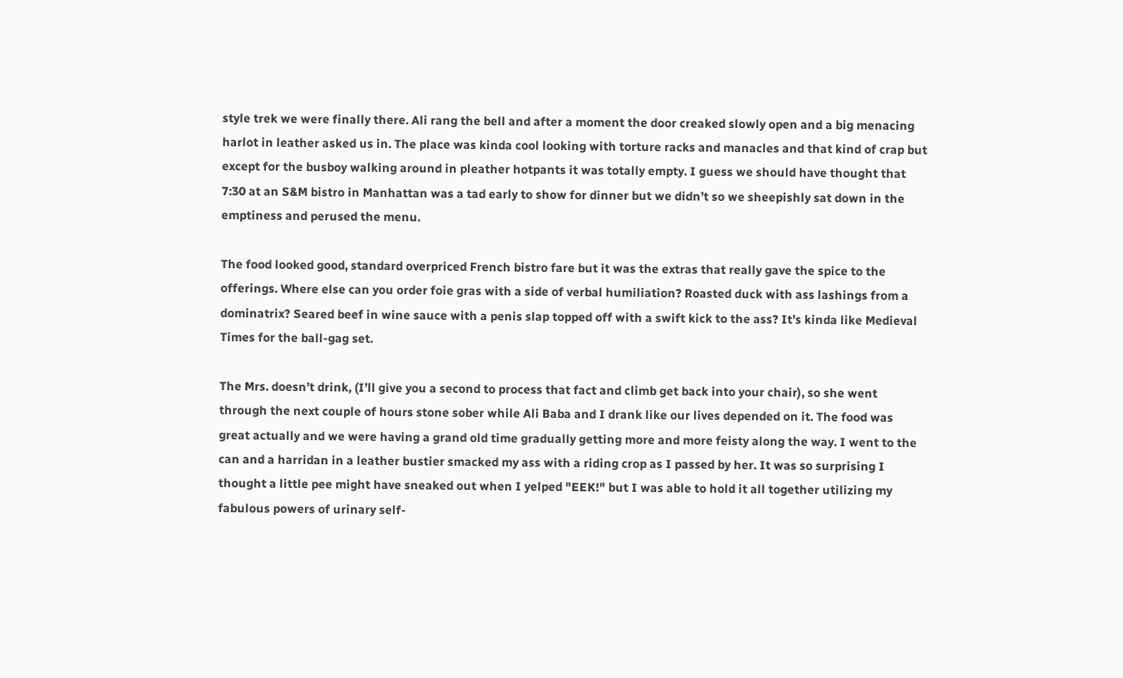style trek we were finally there. Ali rang the bell and after a moment the door creaked slowly open and a big menacing harlot in leather asked us in. The place was kinda cool looking with torture racks and manacles and that kind of crap but except for the busboy walking around in pleather hotpants it was totally empty. I guess we should have thought that 7:30 at an S&M bistro in Manhattan was a tad early to show for dinner but we didn’t so we sheepishly sat down in the emptiness and perused the menu.

The food looked good, standard overpriced French bistro fare but it was the extras that really gave the spice to the offerings. Where else can you order foie gras with a side of verbal humiliation? Roasted duck with ass lashings from a dominatrix? Seared beef in wine sauce with a penis slap topped off with a swift kick to the ass? It’s kinda like Medieval Times for the ball-gag set.

The Mrs. doesn’t drink, (I’ll give you a second to process that fact and climb get back into your chair), so she went through the next couple of hours stone sober while Ali Baba and I drank like our lives depended on it. The food was great actually and we were having a grand old time gradually getting more and more feisty along the way. I went to the can and a harridan in a leather bustier smacked my ass with a riding crop as I passed by her. It was so surprising I thought a little pee might have sneaked out when I yelped "EEK!" but I was able to hold it all together utilizing my fabulous powers of urinary self-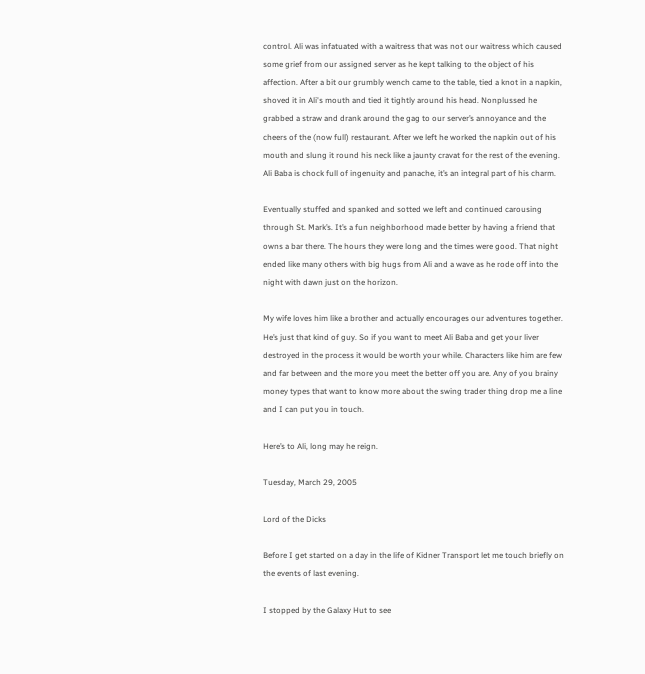control. Ali was infatuated with a waitress that was not our waitress which caused some grief from our assigned server as he kept talking to the object of his affection. After a bit our grumbly wench came to the table, tied a knot in a napkin, shoved it in Ali's mouth and tied it tightly around his head. Nonplussed he grabbed a straw and drank around the gag to our server’s annoyance and the cheers of the (now full) restaurant. After we left he worked the napkin out of his mouth and slung it round his neck like a jaunty cravat for the rest of the evening. Ali Baba is chock full of ingenuity and panache, it’s an integral part of his charm.

Eventually stuffed and spanked and sotted we left and continued carousing through St. Mark’s. It’s a fun neighborhood made better by having a friend that owns a bar there. The hours they were long and the times were good. That night ended like many others with big hugs from Ali and a wave as he rode off into the night with dawn just on the horizon.

My wife loves him like a brother and actually encourages our adventures together. He’s just that kind of guy. So if you want to meet Ali Baba and get your liver destroyed in the process it would be worth your while. Characters like him are few and far between and the more you meet the better off you are. Any of you brainy money types that want to know more about the swing trader thing drop me a line and I can put you in touch.

Here’s to Ali, long may he reign.

Tuesday, March 29, 2005

Lord of the Dicks

Before I get started on a day in the life of Kidner Transport let me touch briefly on the events of last evening.

I stopped by the Galaxy Hut to see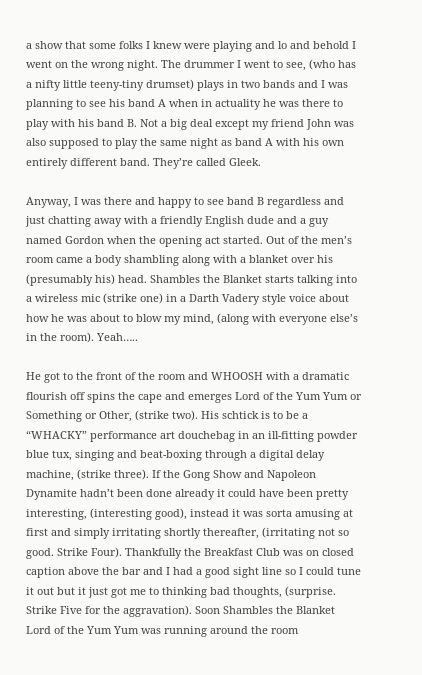a show that some folks I knew were playing and lo and behold I went on the wrong night. The drummer I went to see, (who has a nifty little teeny-tiny drumset) plays in two bands and I was planning to see his band A when in actuality he was there to play with his band B. Not a big deal except my friend John was also supposed to play the same night as band A with his own entirely different band. They’re called Gleek.

Anyway, I was there and happy to see band B regardless and just chatting away with a friendly English dude and a guy named Gordon when the opening act started. Out of the men’s room came a body shambling along with a blanket over his (presumably his) head. Shambles the Blanket starts talking into a wireless mic (strike one) in a Darth Vadery style voice about how he was about to blow my mind, (along with everyone else’s in the room). Yeah…..

He got to the front of the room and WHOOSH with a dramatic flourish off spins the cape and emerges Lord of the Yum Yum or Something or Other, (strike two). His schtick is to be a “WHACKY” performance art douchebag in an ill-fitting powder blue tux, singing and beat-boxing through a digital delay machine, (strike three). If the Gong Show and Napoleon Dynamite hadn’t been done already it could have been pretty interesting, (interesting good), instead it was sorta amusing at first and simply irritating shortly thereafter, (irritating not so good. Strike Four). Thankfully the Breakfast Club was on closed caption above the bar and I had a good sight line so I could tune it out but it just got me to thinking bad thoughts, (surprise. Strike Five for the aggravation). Soon Shambles the Blanket Lord of the Yum Yum was running around the room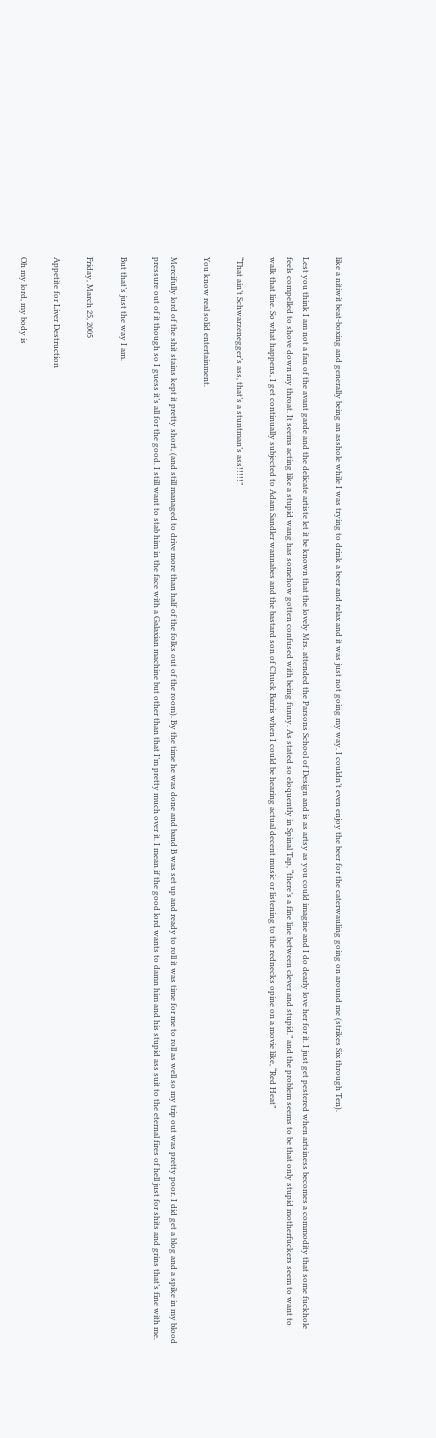like a nitiwit beat-boxing and generally being an asshole while I was trying to drink a beer and relax and it was just not going my way. I couldn’t even enjoy the beer for the caterwauling going on around me (strikes Six through Ten).

Lest you think I am not a fan of the avant garde and the delicate artiste let it be known that the lovely Mrs. attended the Parsons School of Design and is as artsy as you could imagine and I do dearly love her for it. I just get pestered when artsiness becomes a commodity that some fuckhole feels compelled to shove down my throat. It seems acting like a stupid wang has somehow gotten confused with being funny. As stated so eloquently in Spinal Tap, “there’s a fine line between clever and stupid.” and the problem seems to be that only stupid motherfuckers seem to want to walk that line. So what happens, I get continually subjected to Adam Sandler wannabes and the bastard son of Chuck Barris when I could be hearing actual decent music or listening to the rednecks opine on a movie like, “Red Heat”

“That ain’t Schwarzenegger’s ass, that’s a stuntman’s ass!!!!!”

You know real solid entertainment.

Mercifully lord of the shit stains kept it pretty short, (and still managed to drive more than half of the folks out of the room). By the time he was done and band B was set up and ready to roll it was time for me to roll as well so my trip out was pretty poor. I did get a blog and a spike in my blood pressure out of it though so I guess it’s all for the good. I still want to stab him in the face with a Galaxian machine but other than that I’m pretty much over it. I mean if the good lord wants to damn him and his stupid ass suit to the eternal fires of hell just for shits and grins that’s fine with me.

But that’s just the way I am.

Friday, March 25, 2005

Appetite for Liver Destruction

Oh my lord, my body is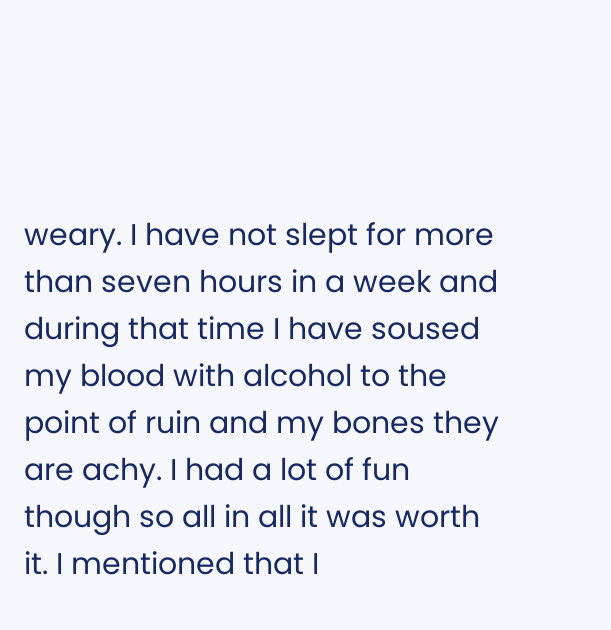weary. I have not slept for more than seven hours in a week and during that time I have soused my blood with alcohol to the point of ruin and my bones they are achy. I had a lot of fun though so all in all it was worth it. I mentioned that I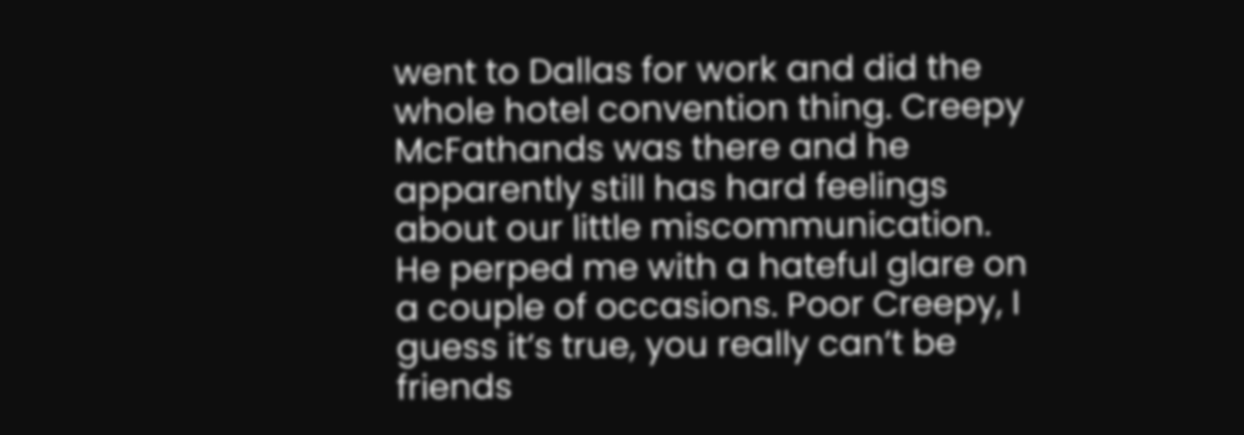went to Dallas for work and did the whole hotel convention thing. Creepy McFathands was there and he apparently still has hard feelings about our little miscommunication. He perped me with a hateful glare on a couple of occasions. Poor Creepy, I guess it’s true, you really can’t be friends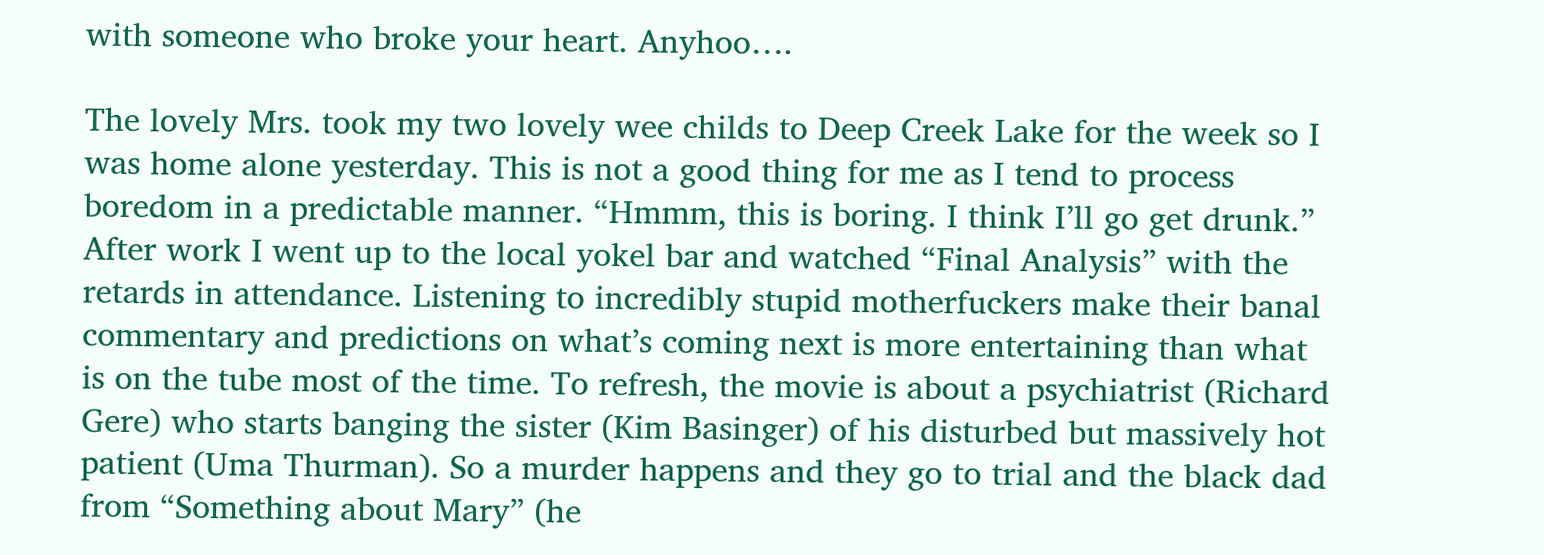with someone who broke your heart. Anyhoo….

The lovely Mrs. took my two lovely wee childs to Deep Creek Lake for the week so I was home alone yesterday. This is not a good thing for me as I tend to process boredom in a predictable manner. “Hmmm, this is boring. I think I’ll go get drunk.” After work I went up to the local yokel bar and watched “Final Analysis” with the retards in attendance. Listening to incredibly stupid motherfuckers make their banal commentary and predictions on what’s coming next is more entertaining than what is on the tube most of the time. To refresh, the movie is about a psychiatrist (Richard Gere) who starts banging the sister (Kim Basinger) of his disturbed but massively hot patient (Uma Thurman). So a murder happens and they go to trial and the black dad from “Something about Mary” (he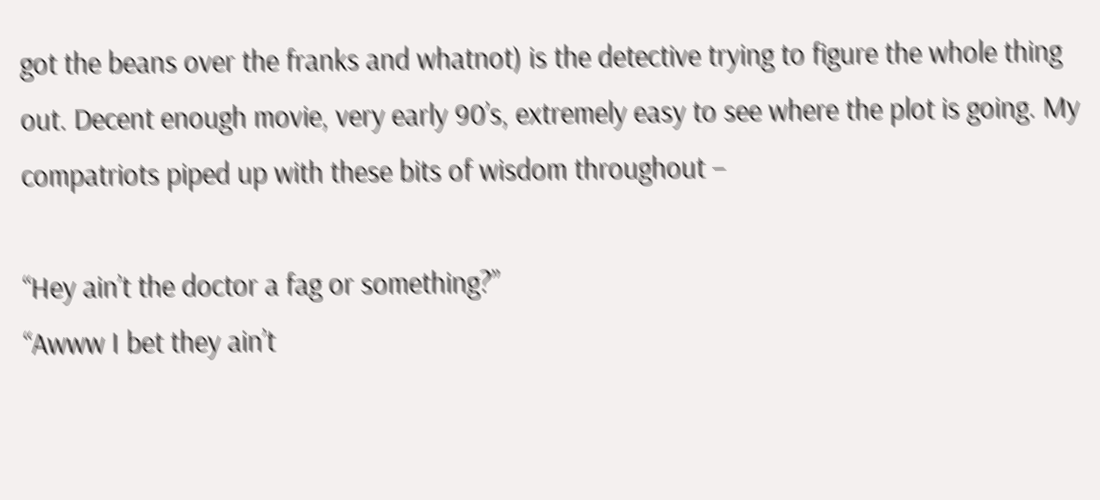got the beans over the franks and whatnot) is the detective trying to figure the whole thing out. Decent enough movie, very early 90’s, extremely easy to see where the plot is going. My compatriots piped up with these bits of wisdom throughout –

“Hey ain’t the doctor a fag or something?”
“Awww I bet they ain’t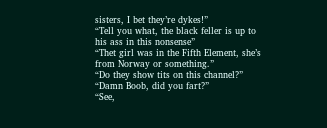sisters, I bet they’re dykes!”
“Tell you what, the black feller is up to his ass in this nonsense”
“Thet girl was in the Fifth Element, she’s from Norway or something.”
“Do they show tits on this channel?”
“Damn Boob, did you fart?”
“See,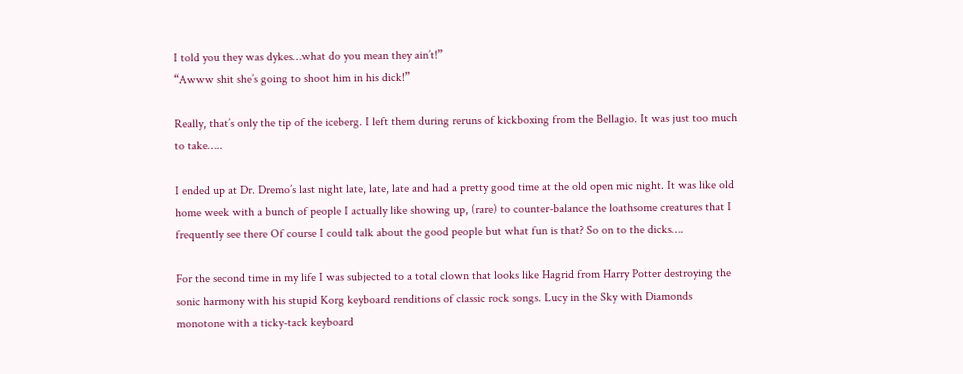I told you they was dykes…what do you mean they ain’t!”
“Awww shit she’s going to shoot him in his dick!”

Really, that’s only the tip of the iceberg. I left them during reruns of kickboxing from the Bellagio. It was just too much to take…..

I ended up at Dr. Dremo’s last night late, late, late and had a pretty good time at the old open mic night. It was like old home week with a bunch of people I actually like showing up, (rare) to counter-balance the loathsome creatures that I frequently see there Of course I could talk about the good people but what fun is that? So on to the dicks….

For the second time in my life I was subjected to a total clown that looks like Hagrid from Harry Potter destroying the sonic harmony with his stupid Korg keyboard renditions of classic rock songs. Lucy in the Sky with Diamonds monotone with a ticky-tack keyboard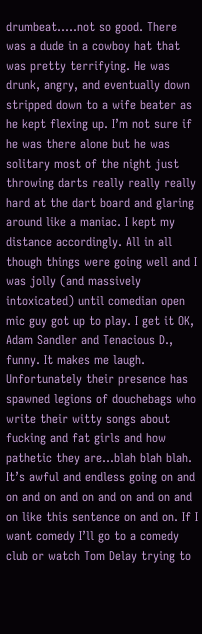drumbeat…..not so good. There was a dude in a cowboy hat that was pretty terrifying. He was drunk, angry, and eventually down stripped down to a wife beater as he kept flexing up. I’m not sure if he was there alone but he was solitary most of the night just throwing darts really really really hard at the dart board and glaring around like a maniac. I kept my distance accordingly. All in all though things were going well and I was jolly (and massively intoxicated) until comedian open mic guy got up to play. I get it OK, Adam Sandler and Tenacious D., funny. It makes me laugh. Unfortunately their presence has spawned legions of douchebags who write their witty songs about fucking and fat girls and how pathetic they are…blah blah blah. It’s awful and endless going on and on and on and on and on and on and on like this sentence on and on. If I want comedy I’ll go to a comedy club or watch Tom Delay trying to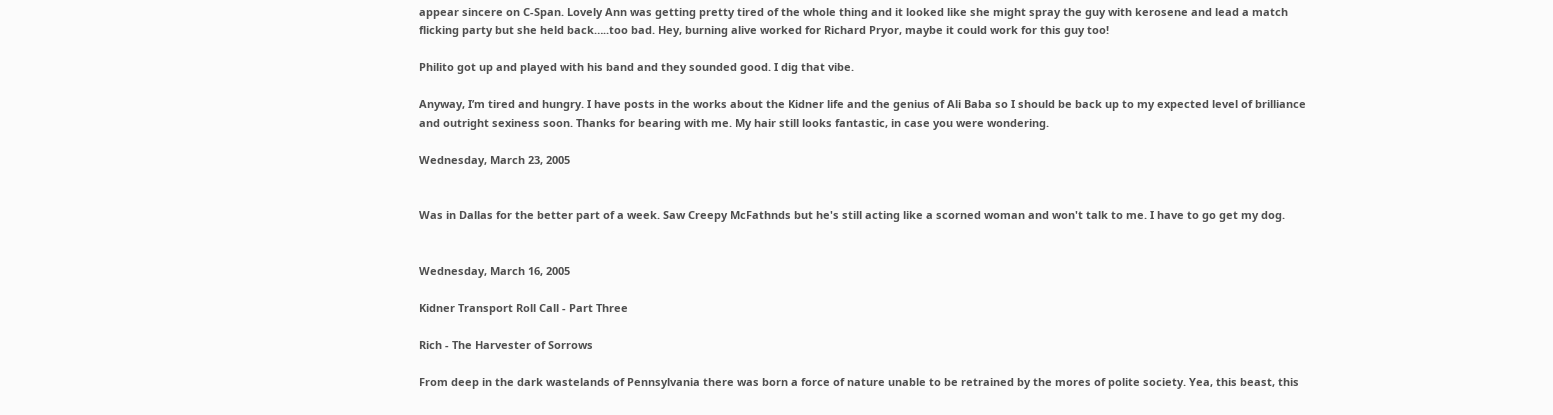appear sincere on C-Span. Lovely Ann was getting pretty tired of the whole thing and it looked like she might spray the guy with kerosene and lead a match flicking party but she held back…..too bad. Hey, burning alive worked for Richard Pryor, maybe it could work for this guy too!

Philito got up and played with his band and they sounded good. I dig that vibe.

Anyway, I’m tired and hungry. I have posts in the works about the Kidner life and the genius of Ali Baba so I should be back up to my expected level of brilliance and outright sexiness soon. Thanks for bearing with me. My hair still looks fantastic, in case you were wondering.

Wednesday, March 23, 2005


Was in Dallas for the better part of a week. Saw Creepy McFathnds but he's still acting like a scorned woman and won't talk to me. I have to go get my dog.


Wednesday, March 16, 2005

Kidner Transport Roll Call - Part Three

Rich - The Harvester of Sorrows

From deep in the dark wastelands of Pennsylvania there was born a force of nature unable to be retrained by the mores of polite society. Yea, this beast, this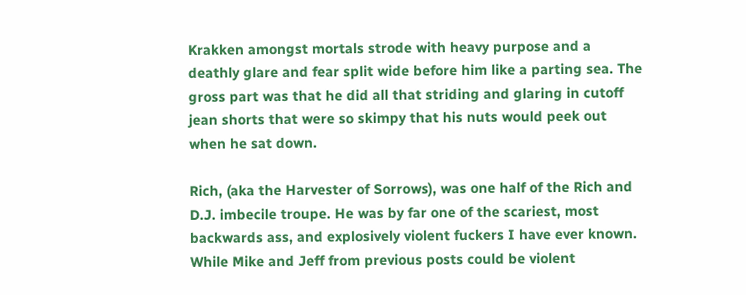Krakken amongst mortals strode with heavy purpose and a deathly glare and fear split wide before him like a parting sea. The gross part was that he did all that striding and glaring in cutoff jean shorts that were so skimpy that his nuts would peek out when he sat down.

Rich, (aka the Harvester of Sorrows), was one half of the Rich and D.J. imbecile troupe. He was by far one of the scariest, most backwards ass, and explosively violent fuckers I have ever known. While Mike and Jeff from previous posts could be violent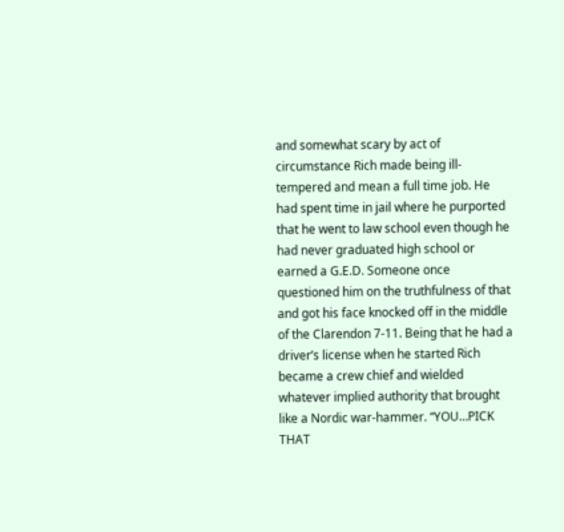and somewhat scary by act of circumstance Rich made being ill-tempered and mean a full time job. He had spent time in jail where he purported that he went to law school even though he had never graduated high school or earned a G.E.D. Someone once questioned him on the truthfulness of that and got his face knocked off in the middle of the Clarendon 7-11. Being that he had a driver’s license when he started Rich became a crew chief and wielded whatever implied authority that brought like a Nordic war-hammer. “YOU…PICK THAT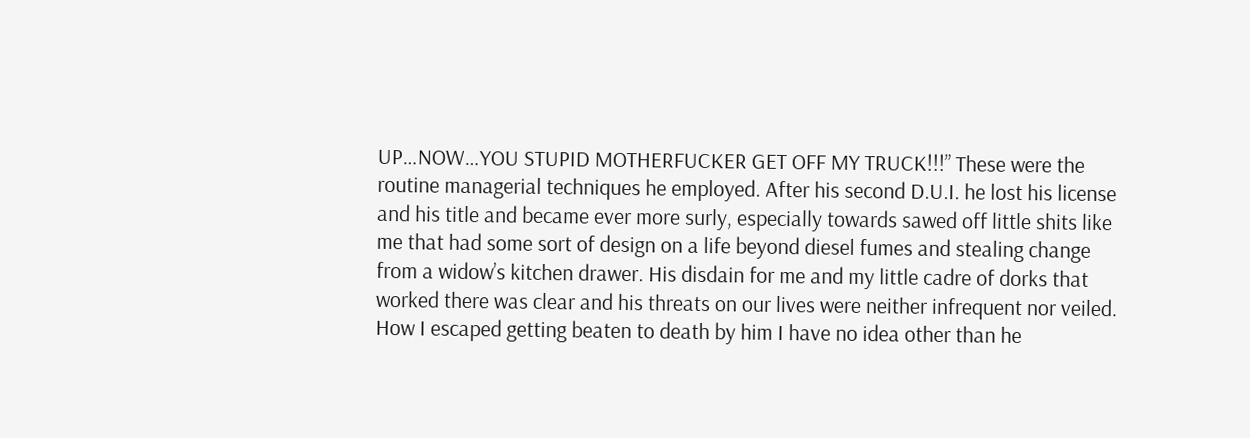UP…NOW…YOU STUPID MOTHERFUCKER GET OFF MY TRUCK!!!” These were the routine managerial techniques he employed. After his second D.U.I. he lost his license and his title and became ever more surly, especially towards sawed off little shits like me that had some sort of design on a life beyond diesel fumes and stealing change from a widow’s kitchen drawer. His disdain for me and my little cadre of dorks that worked there was clear and his threats on our lives were neither infrequent nor veiled. How I escaped getting beaten to death by him I have no idea other than he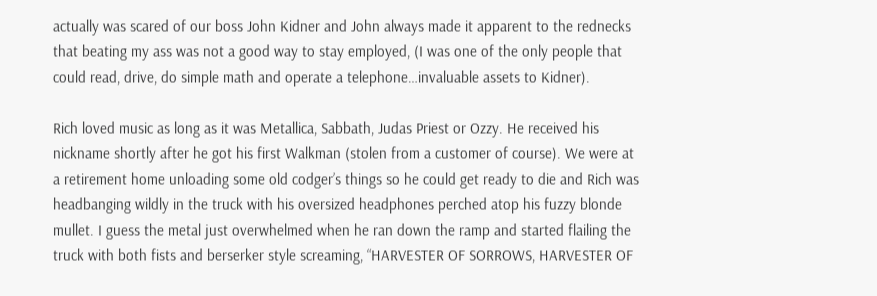actually was scared of our boss John Kidner and John always made it apparent to the rednecks that beating my ass was not a good way to stay employed, (I was one of the only people that could read, drive, do simple math and operate a telephone…invaluable assets to Kidner).

Rich loved music as long as it was Metallica, Sabbath, Judas Priest or Ozzy. He received his nickname shortly after he got his first Walkman (stolen from a customer of course). We were at a retirement home unloading some old codger’s things so he could get ready to die and Rich was headbanging wildly in the truck with his oversized headphones perched atop his fuzzy blonde mullet. I guess the metal just overwhelmed when he ran down the ramp and started flailing the truck with both fists and berserker style screaming, “HARVESTER OF SORROWS, HARVESTER OF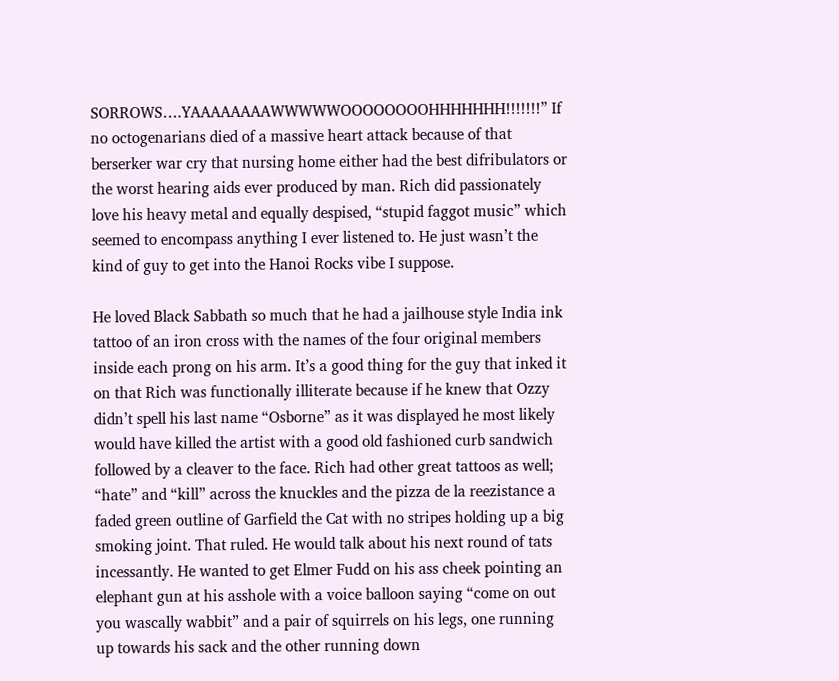SORROWS….YAAAAAAAAWWWWWOOOOOOOOHHHHHHH!!!!!!!” If no octogenarians died of a massive heart attack because of that berserker war cry that nursing home either had the best difribulators or the worst hearing aids ever produced by man. Rich did passionately love his heavy metal and equally despised, “stupid faggot music” which seemed to encompass anything I ever listened to. He just wasn’t the kind of guy to get into the Hanoi Rocks vibe I suppose.

He loved Black Sabbath so much that he had a jailhouse style India ink tattoo of an iron cross with the names of the four original members inside each prong on his arm. It’s a good thing for the guy that inked it on that Rich was functionally illiterate because if he knew that Ozzy didn’t spell his last name “Osborne” as it was displayed he most likely would have killed the artist with a good old fashioned curb sandwich followed by a cleaver to the face. Rich had other great tattoos as well; “hate” and “kill” across the knuckles and the pizza de la reezistance a faded green outline of Garfield the Cat with no stripes holding up a big smoking joint. That ruled. He would talk about his next round of tats incessantly. He wanted to get Elmer Fudd on his ass cheek pointing an elephant gun at his asshole with a voice balloon saying “come on out you wascally wabbit” and a pair of squirrels on his legs, one running up towards his sack and the other running down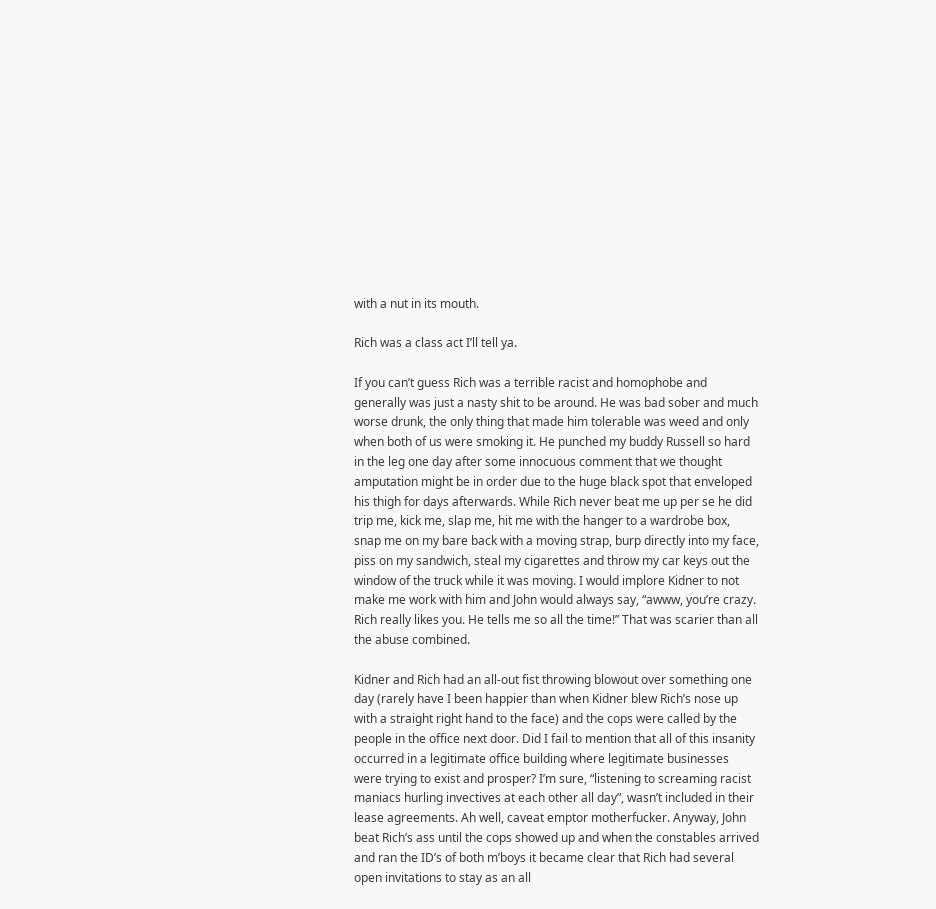with a nut in its mouth.

Rich was a class act I’ll tell ya.

If you can’t guess Rich was a terrible racist and homophobe and generally was just a nasty shit to be around. He was bad sober and much worse drunk, the only thing that made him tolerable was weed and only when both of us were smoking it. He punched my buddy Russell so hard in the leg one day after some innocuous comment that we thought amputation might be in order due to the huge black spot that enveloped his thigh for days afterwards. While Rich never beat me up per se he did trip me, kick me, slap me, hit me with the hanger to a wardrobe box, snap me on my bare back with a moving strap, burp directly into my face, piss on my sandwich, steal my cigarettes and throw my car keys out the window of the truck while it was moving. I would implore Kidner to not make me work with him and John would always say, “awww, you’re crazy. Rich really likes you. He tells me so all the time!” That was scarier than all the abuse combined.

Kidner and Rich had an all-out fist throwing blowout over something one day (rarely have I been happier than when Kidner blew Rich’s nose up with a straight right hand to the face) and the cops were called by the people in the office next door. Did I fail to mention that all of this insanity occurred in a legitimate office building where legitimate businesses were trying to exist and prosper? I’m sure, “listening to screaming racist maniacs hurling invectives at each other all day”, wasn’t included in their lease agreements. Ah well, caveat emptor motherfucker. Anyway, John beat Rich’s ass until the cops showed up and when the constables arrived and ran the ID’s of both m’boys it became clear that Rich had several open invitations to stay as an all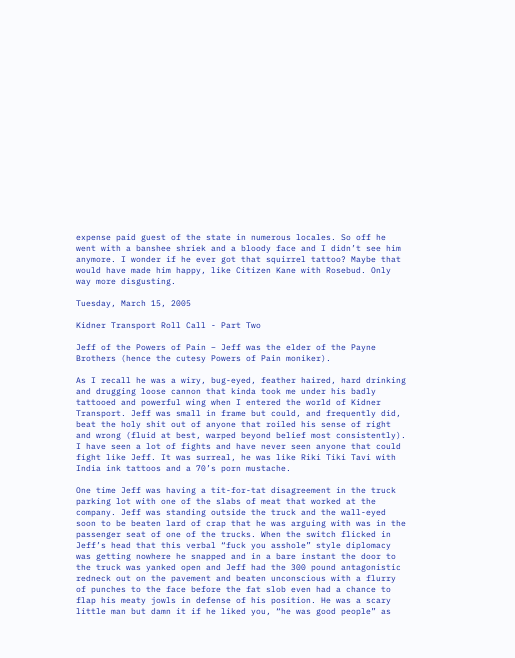expense paid guest of the state in numerous locales. So off he went with a banshee shriek and a bloody face and I didn’t see him anymore. I wonder if he ever got that squirrel tattoo? Maybe that would have made him happy, like Citizen Kane with Rosebud. Only way more disgusting.

Tuesday, March 15, 2005

Kidner Transport Roll Call - Part Two

Jeff of the Powers of Pain – Jeff was the elder of the Payne Brothers (hence the cutesy Powers of Pain moniker).

As I recall he was a wiry, bug-eyed, feather haired, hard drinking and drugging loose cannon that kinda took me under his badly tattooed and powerful wing when I entered the world of Kidner Transport. Jeff was small in frame but could, and frequently did, beat the holy shit out of anyone that roiled his sense of right and wrong (fluid at best, warped beyond belief most consistently). I have seen a lot of fights and have never seen anyone that could fight like Jeff. It was surreal, he was like Riki Tiki Tavi with India ink tattoos and a 70’s porn mustache.

One time Jeff was having a tit-for-tat disagreement in the truck parking lot with one of the slabs of meat that worked at the company. Jeff was standing outside the truck and the wall-eyed soon to be beaten lard of crap that he was arguing with was in the passenger seat of one of the trucks. When the switch flicked in Jeff’s head that this verbal “fuck you asshole” style diplomacy was getting nowhere he snapped and in a bare instant the door to the truck was yanked open and Jeff had the 300 pound antagonistic redneck out on the pavement and beaten unconscious with a flurry of punches to the face before the fat slob even had a chance to flap his meaty jowls in defense of his position. He was a scary little man but damn it if he liked you, “he was good people” as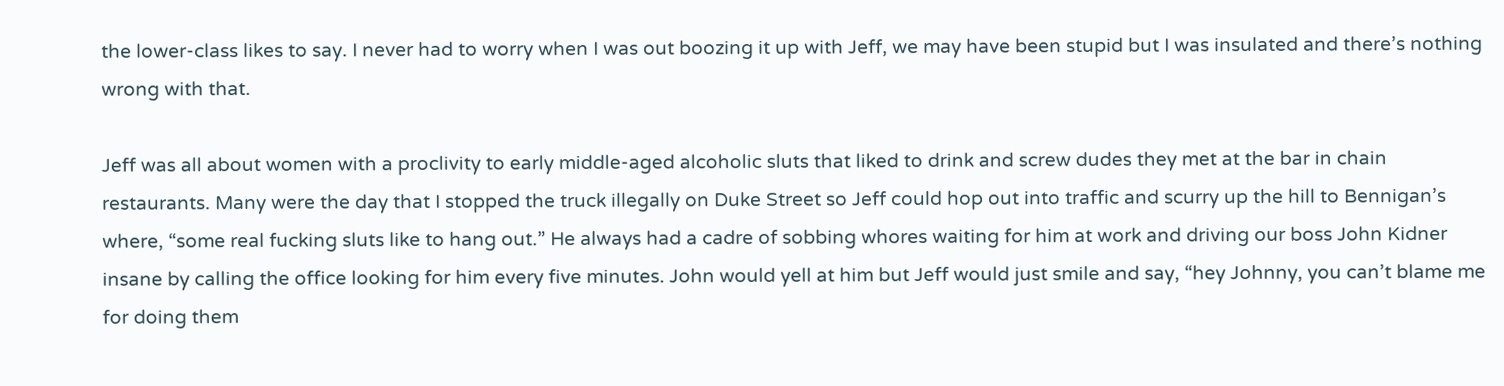the lower-class likes to say. I never had to worry when I was out boozing it up with Jeff, we may have been stupid but I was insulated and there’s nothing wrong with that.

Jeff was all about women with a proclivity to early middle-aged alcoholic sluts that liked to drink and screw dudes they met at the bar in chain restaurants. Many were the day that I stopped the truck illegally on Duke Street so Jeff could hop out into traffic and scurry up the hill to Bennigan’s where, “some real fucking sluts like to hang out.” He always had a cadre of sobbing whores waiting for him at work and driving our boss John Kidner insane by calling the office looking for him every five minutes. John would yell at him but Jeff would just smile and say, “hey Johnny, you can’t blame me for doing them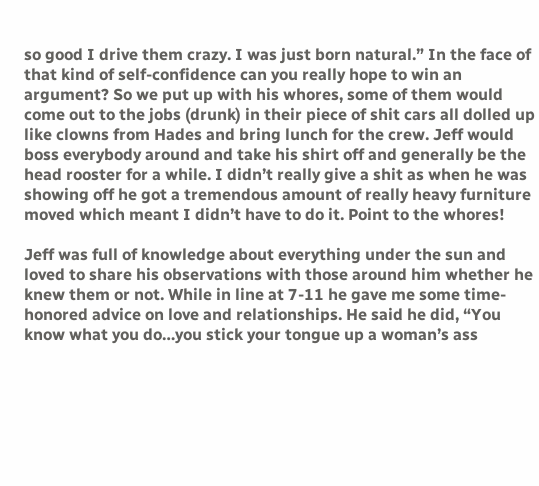so good I drive them crazy. I was just born natural.” In the face of that kind of self-confidence can you really hope to win an argument? So we put up with his whores, some of them would come out to the jobs (drunk) in their piece of shit cars all dolled up like clowns from Hades and bring lunch for the crew. Jeff would boss everybody around and take his shirt off and generally be the head rooster for a while. I didn’t really give a shit as when he was showing off he got a tremendous amount of really heavy furniture moved which meant I didn’t have to do it. Point to the whores!

Jeff was full of knowledge about everything under the sun and loved to share his observations with those around him whether he knew them or not. While in line at 7-11 he gave me some time-honored advice on love and relationships. He said he did, “You know what you do…you stick your tongue up a woman’s ass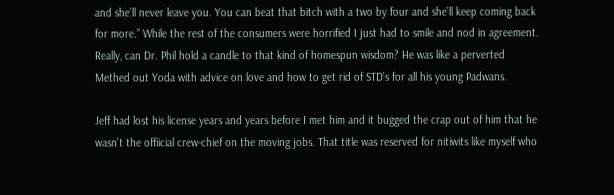and she’ll never leave you. You can beat that bitch with a two by four and she’ll keep coming back for more.” While the rest of the consumers were horrified I just had to smile and nod in agreement. Really, can Dr. Phil hold a candle to that kind of homespun wisdom? He was like a perverted Methed out Yoda with advice on love and how to get rid of STD’s for all his young Padwans.

Jeff had lost his license years and years before I met him and it bugged the crap out of him that he wasn’t the offiicial crew-chief on the moving jobs. That title was reserved for nitiwits like myself who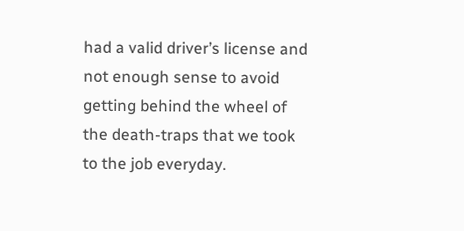had a valid driver’s license and not enough sense to avoid getting behind the wheel of the death-traps that we took to the job everyday.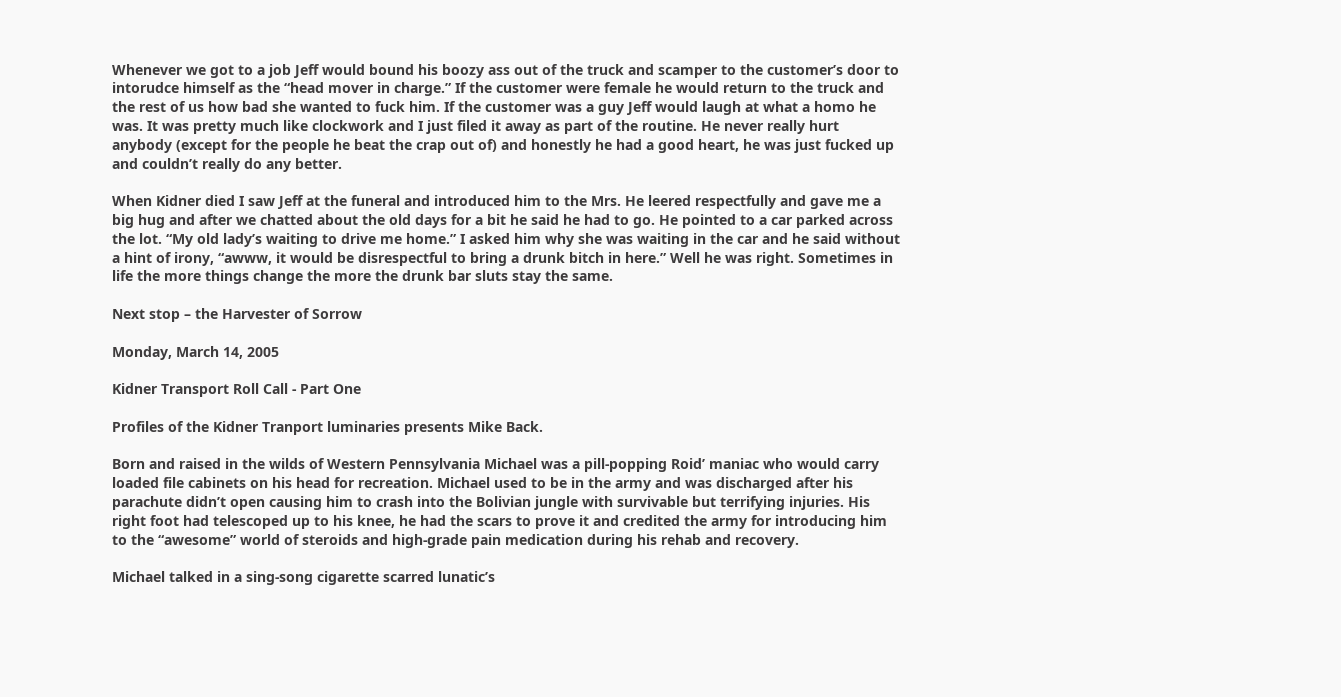Whenever we got to a job Jeff would bound his boozy ass out of the truck and scamper to the customer’s door to intorudce himself as the “head mover in charge.” If the customer were female he would return to the truck and the rest of us how bad she wanted to fuck him. If the customer was a guy Jeff would laugh at what a homo he was. It was pretty much like clockwork and I just filed it away as part of the routine. He never really hurt anybody (except for the people he beat the crap out of) and honestly he had a good heart, he was just fucked up and couldn’t really do any better.

When Kidner died I saw Jeff at the funeral and introduced him to the Mrs. He leered respectfully and gave me a big hug and after we chatted about the old days for a bit he said he had to go. He pointed to a car parked across the lot. “My old lady’s waiting to drive me home.” I asked him why she was waiting in the car and he said without a hint of irony, “awww, it would be disrespectful to bring a drunk bitch in here.” Well he was right. Sometimes in life the more things change the more the drunk bar sluts stay the same.

Next stop – the Harvester of Sorrow

Monday, March 14, 2005

Kidner Transport Roll Call - Part One

Profiles of the Kidner Tranport luminaries presents Mike Back.

Born and raised in the wilds of Western Pennsylvania Michael was a pill-popping Roid’ maniac who would carry loaded file cabinets on his head for recreation. Michael used to be in the army and was discharged after his parachute didn’t open causing him to crash into the Bolivian jungle with survivable but terrifying injuries. His right foot had telescoped up to his knee, he had the scars to prove it and credited the army for introducing him to the “awesome” world of steroids and high-grade pain medication during his rehab and recovery.

Michael talked in a sing-song cigarette scarred lunatic’s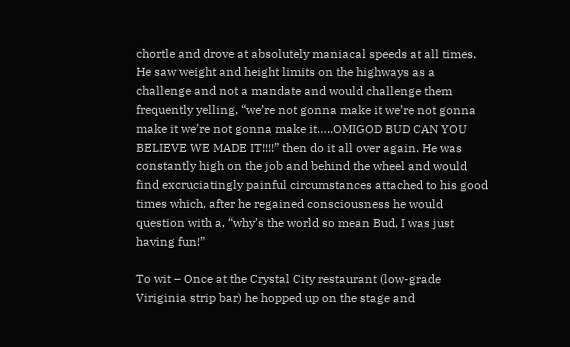chortle and drove at absolutely maniacal speeds at all times. He saw weight and height limits on the highways as a challenge and not a mandate and would challenge them frequently yelling, “we’re not gonna make it we’re not gonna make it we’re not gonna make it…..OMIGOD BUD CAN YOU BELIEVE WE MADE IT!!!!” then do it all over again. He was constantly high on the job and behind the wheel and would find excruciatingly painful circumstances attached to his good times which, after he regained consciousness he would question with a, “why’s the world so mean Bud, I was just having fun!”

To wit – Once at the Crystal City restaurant (low-grade Viriginia strip bar) he hopped up on the stage and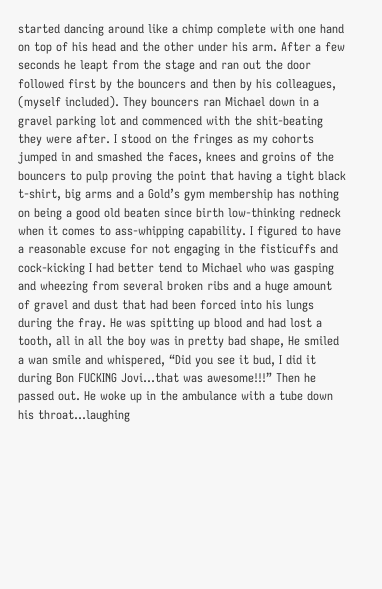started dancing around like a chimp complete with one hand on top of his head and the other under his arm. After a few seconds he leapt from the stage and ran out the door followed first by the bouncers and then by his colleagues, (myself included). They bouncers ran Michael down in a gravel parking lot and commenced with the shit-beating they were after. I stood on the fringes as my cohorts jumped in and smashed the faces, knees and groins of the bouncers to pulp proving the point that having a tight black t-shirt, big arms and a Gold’s gym membership has nothing on being a good old beaten since birth low-thinking redneck when it comes to ass-whipping capability. I figured to have a reasonable excuse for not engaging in the fisticuffs and cock-kicking I had better tend to Michael who was gasping and wheezing from several broken ribs and a huge amount of gravel and dust that had been forced into his lungs during the fray. He was spitting up blood and had lost a tooth, all in all the boy was in pretty bad shape, He smiled a wan smile and whispered, “Did you see it bud, I did it during Bon FUCKING Jovi…that was awesome!!!” Then he passed out. He woke up in the ambulance with a tube down his throat…laughing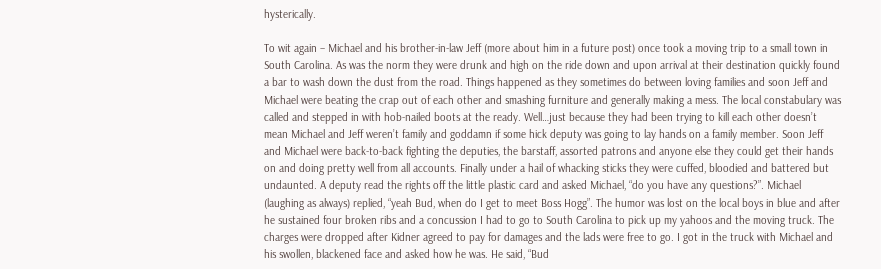hysterically.

To wit again – Michael and his brother-in-law Jeff (more about him in a future post) once took a moving trip to a small town in South Carolina. As was the norm they were drunk and high on the ride down and upon arrival at their destination quickly found a bar to wash down the dust from the road. Things happened as they sometimes do between loving families and soon Jeff and Michael were beating the crap out of each other and smashing furniture and generally making a mess. The local constabulary was called and stepped in with hob-nailed boots at the ready. Well…just because they had been trying to kill each other doesn’t mean Michael and Jeff weren’t family and goddamn if some hick deputy was going to lay hands on a family member. Soon Jeff and Michael were back-to-back fighting the deputies, the barstaff, assorted patrons and anyone else they could get their hands on and doing pretty well from all accounts. Finally under a hail of whacking sticks they were cuffed, bloodied and battered but undaunted. A deputy read the rights off the little plastic card and asked Michael, “do you have any questions?”. Michael (laughing as always) replied, “yeah Bud, when do I get to meet Boss Hogg”. The humor was lost on the local boys in blue and after he sustained four broken ribs and a concussion I had to go to South Carolina to pick up my yahoos and the moving truck. The charges were dropped after Kidner agreed to pay for damages and the lads were free to go. I got in the truck with Michael and his swollen, blackened face and asked how he was. He said, “Bud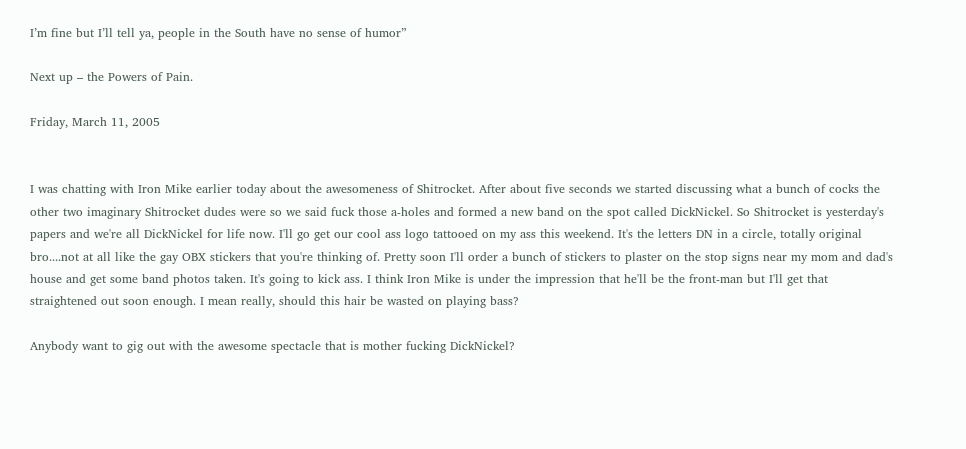I’m fine but I’ll tell ya, people in the South have no sense of humor”

Next up – the Powers of Pain.

Friday, March 11, 2005


I was chatting with Iron Mike earlier today about the awesomeness of Shitrocket. After about five seconds we started discussing what a bunch of cocks the other two imaginary Shitrocket dudes were so we said fuck those a-holes and formed a new band on the spot called DickNickel. So Shitrocket is yesterday's papers and we're all DickNickel for life now. I'll go get our cool ass logo tattooed on my ass this weekend. It's the letters DN in a circle, totally original bro....not at all like the gay OBX stickers that you're thinking of. Pretty soon I'll order a bunch of stickers to plaster on the stop signs near my mom and dad's house and get some band photos taken. It's going to kick ass. I think Iron Mike is under the impression that he'll be the front-man but I'll get that straightened out soon enough. I mean really, should this hair be wasted on playing bass?

Anybody want to gig out with the awesome spectacle that is mother fucking DickNickel?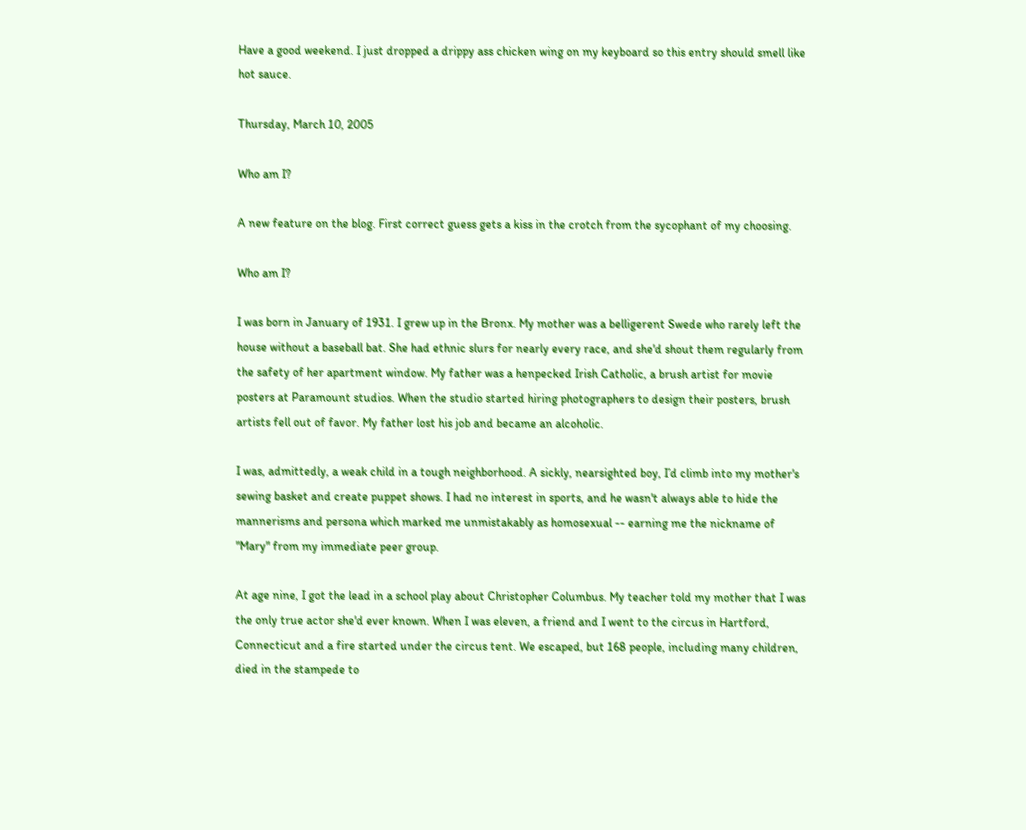Have a good weekend. I just dropped a drippy ass chicken wing on my keyboard so this entry should smell like hot sauce.

Thursday, March 10, 2005

Who am I?

A new feature on the blog. First correct guess gets a kiss in the crotch from the sycophant of my choosing.

Who am I?

I was born in January of 1931. I grew up in the Bronx. My mother was a belligerent Swede who rarely left the house without a baseball bat. She had ethnic slurs for nearly every race, and she'd shout them regularly from the safety of her apartment window. My father was a henpecked Irish Catholic, a brush artist for movie posters at Paramount studios. When the studio started hiring photographers to design their posters, brush artists fell out of favor. My father lost his job and became an alcoholic.

I was, admittedly, a weak child in a tough neighborhood. A sickly, nearsighted boy, I’d climb into my mother's sewing basket and create puppet shows. I had no interest in sports, and he wasn't always able to hide the mannerisms and persona which marked me unmistakably as homosexual -- earning me the nickname of "Mary" from my immediate peer group.

At age nine, I got the lead in a school play about Christopher Columbus. My teacher told my mother that I was the only true actor she'd ever known. When I was eleven, a friend and I went to the circus in Hartford, Connecticut and a fire started under the circus tent. We escaped, but 168 people, including many children, died in the stampede to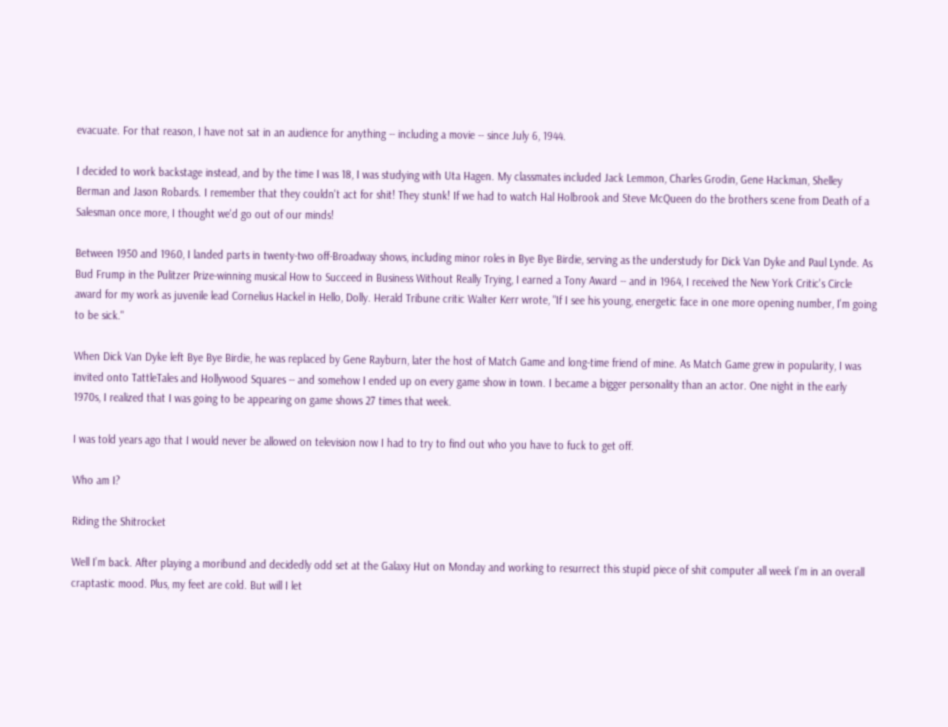evacuate. For that reason, I have not sat in an audience for anything -- including a movie -- since July 6, 1944.

I decided to work backstage instead, and by the time I was 18, I was studying with Uta Hagen. My classmates included Jack Lemmon, Charles Grodin, Gene Hackman, Shelley Berman and Jason Robards. I remember that they couldn't act for shit! They stunk! If we had to watch Hal Holbrook and Steve McQueen do the brothers scene from Death of a Salesman once more, I thought we'd go out of our minds!

Between 1950 and 1960, I landed parts in twenty-two off-Broadway shows, including minor roles in Bye Bye Birdie, serving as the understudy for Dick Van Dyke and Paul Lynde. As
Bud Frump in the Pulitzer Prize-winning musical How to Succeed in Business Without Really Trying, I earned a Tony Award -- and in 1964, I received the New York Critic's Circle award for my work as juvenile lead Cornelius Hackel in Hello, Dolly. Herald Tribune critic Walter Kerr wrote, "If I see his young, energetic face in one more opening number, I'm going to be sick."

When Dick Van Dyke left Bye Bye Birdie, he was replaced by Gene Rayburn, later the host of Match Game and long-time friend of mine. As Match Game grew in popularity, I was invited onto TattleTales and Hollywood Squares -- and somehow I ended up on every game show in town. I became a bigger personality than an actor. One night in the early 1970s, I realized that I was going to be appearing on game shows 27 times that week.

I was told years ago that I would never be allowed on television now I had to try to find out who you have to fuck to get off.

Who am I?

Riding the Shitrocket

Well I’m back. After playing a moribund and decidedly odd set at the Galaxy Hut on Monday and working to resurrect this stupid piece of shit computer all week I’m in an overall craptastic mood. Plus, my feet are cold. But will I let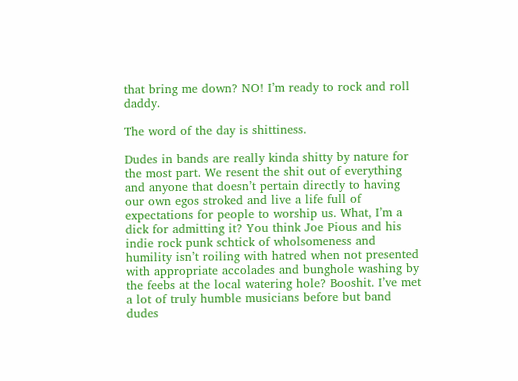that bring me down? NO! I’m ready to rock and roll daddy.

The word of the day is shittiness.

Dudes in bands are really kinda shitty by nature for the most part. We resent the shit out of everything and anyone that doesn’t pertain directly to having our own egos stroked and live a life full of expectations for people to worship us. What, I’m a dick for admitting it? You think Joe Pious and his indie rock punk schtick of wholsomeness and humility isn’t roiling with hatred when not presented with appropriate accolades and bunghole washing by the feebs at the local watering hole? Booshit. I’ve met a lot of truly humble musicians before but band dudes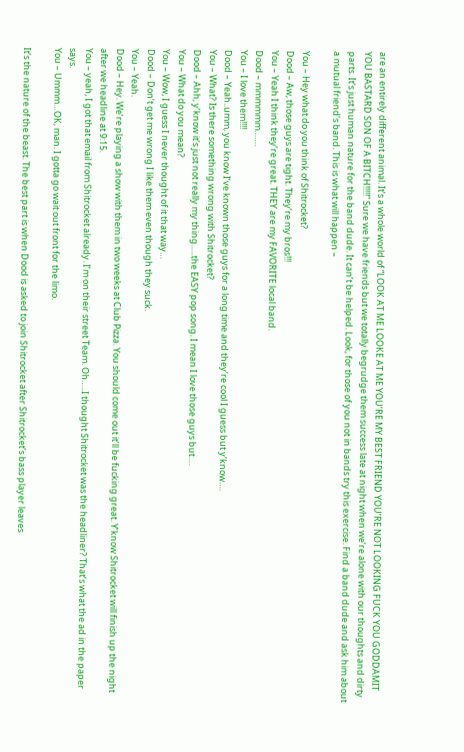are an entirely different animal. It’s a whole world of “LOOK AT ME LOOKE AT ME YOU’RE MY BEST FRIEND YOU’RE NOT LOOKING FUCK YOU GODDAMIT YOU BASTARD SON OF A BITCH!!!!!” Sure we have friends but we totally begrudge them success late at night when we’re alone with our thoughts and dirty parts. It’s just human nature for the band dude. It can’t be helped. Look, for those of you not in bands try this exercise. Find a band dude and ask him about a mutual friend’s band. This is what will happen –

You – Hey what do you think of Shitrocket?
Dood – Aw, those guys are tight. They’re my bros!!!
You – Yeah I think they’re great. THEY are my FAVORITE local band.
Dood – mmmmmm…….
You – I love them!!!!
Dood – Yeah..umm, you know I’ve known those guys for a long time and they’re cool I guess but y’know….
You – What? Is there something wrong with Shitrocket?
Dood – Ahh, y’know it’s just not really my thing…..the EASY pop song. I mean I love those guys but….
You – What do you mean?
You – Wow, I guess I never thought of it that way…
Dood – Don’t get me wrong I like them even though they suck.
You – Yeah.
Dood – Hey. We’re playing a show with them in two weeks at Club Pizza. You should come out it’ll be fucking great. Y’know Shitrocket will finish up the night after we headline at 9:15.
You – yeah, I got that email from Shitrocket already. I’m on their street Team. Oh…..I thought Shitrocket was the headliner? That’s what the ad in the paper says.
You – Ummm…OK, man. I gotta go wait out front for the limo.

It’s the nature of the beast. The best part is when Dood is asked to join Shitrocket after Shitrocket’s bass player leaves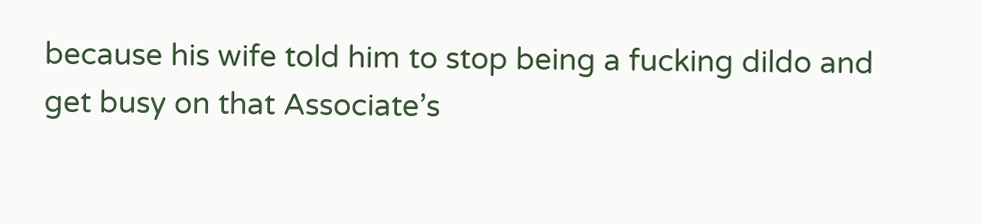because his wife told him to stop being a fucking dildo and get busy on that Associate’s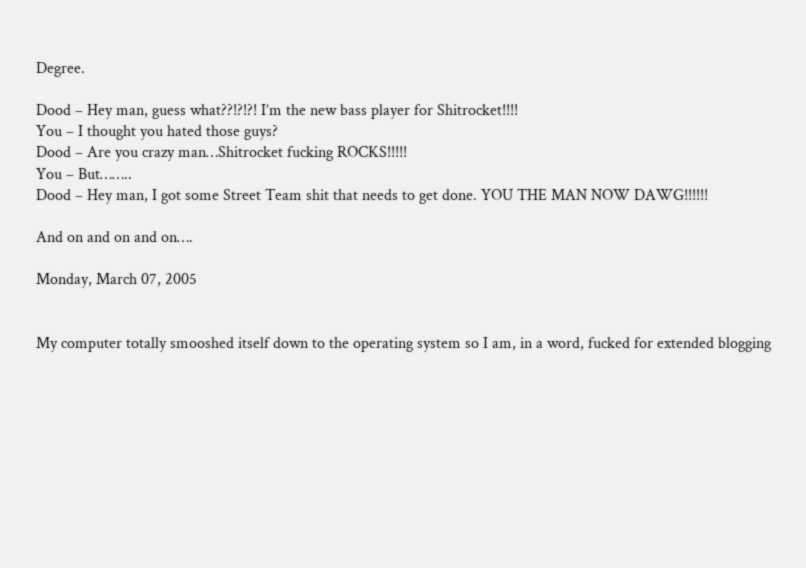Degree.

Dood – Hey man, guess what??!?!?! I’m the new bass player for Shitrocket!!!!
You – I thought you hated those guys?
Dood – Are you crazy man…Shitrocket fucking ROCKS!!!!!
You – But……..
Dood – Hey man, I got some Street Team shit that needs to get done. YOU THE MAN NOW DAWG!!!!!!

And on and on and on….

Monday, March 07, 2005


My computer totally smooshed itself down to the operating system so I am, in a word, fucked for extended blogging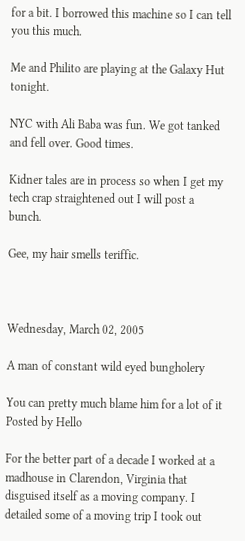for a bit. I borrowed this machine so I can tell you this much.

Me and Philito are playing at the Galaxy Hut tonight.

NYC with Ali Baba was fun. We got tanked and fell over. Good times.

Kidner tales are in process so when I get my tech crap straightened out I will post a bunch.

Gee, my hair smells teriffic.



Wednesday, March 02, 2005

A man of constant wild eyed bungholery

You can pretty much blame him for a lot of it Posted by Hello

For the better part of a decade I worked at a madhouse in Clarendon, Virginia that disguised itself as a moving company. I detailed some of a moving trip I took out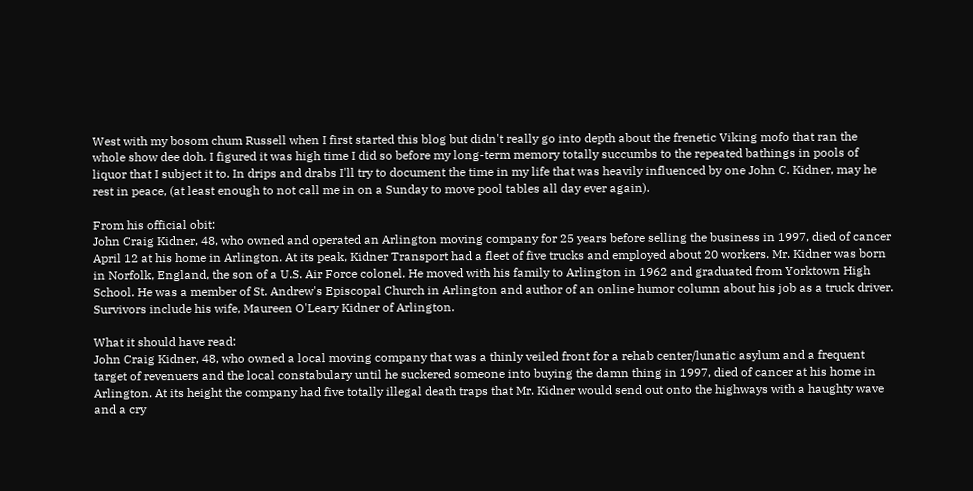West with my bosom chum Russell when I first started this blog but didn't really go into depth about the frenetic Viking mofo that ran the whole show dee doh. I figured it was high time I did so before my long-term memory totally succumbs to the repeated bathings in pools of liquor that I subject it to. In drips and drabs I'll try to document the time in my life that was heavily influenced by one John C. Kidner, may he rest in peace, (at least enough to not call me in on a Sunday to move pool tables all day ever again).

From his official obit:
John Craig Kidner, 48, who owned and operated an Arlington moving company for 25 years before selling the business in 1997, died of cancer April 12 at his home in Arlington. At its peak, Kidner Transport had a fleet of five trucks and employed about 20 workers. Mr. Kidner was born in Norfolk, England, the son of a U.S. Air Force colonel. He moved with his family to Arlington in 1962 and graduated from Yorktown High School. He was a member of St. Andrew's Episcopal Church in Arlington and author of an online humor column about his job as a truck driver. Survivors include his wife, Maureen O'Leary Kidner of Arlington.

What it should have read:
John Craig Kidner, 48, who owned a local moving company that was a thinly veiled front for a rehab center/lunatic asylum and a frequent target of revenuers and the local constabulary until he suckered someone into buying the damn thing in 1997, died of cancer at his home in Arlington. At its height the company had five totally illegal death traps that Mr. Kidner would send out onto the highways with a haughty wave and a cry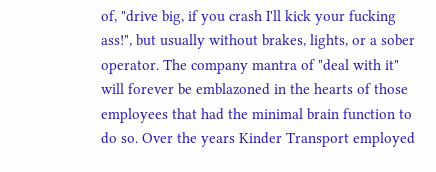of, "drive big, if you crash I'll kick your fucking ass!", but usually without brakes, lights, or a sober operator. The company mantra of "deal with it" will forever be emblazoned in the hearts of those employees that had the minimal brain function to do so. Over the years Kinder Transport employed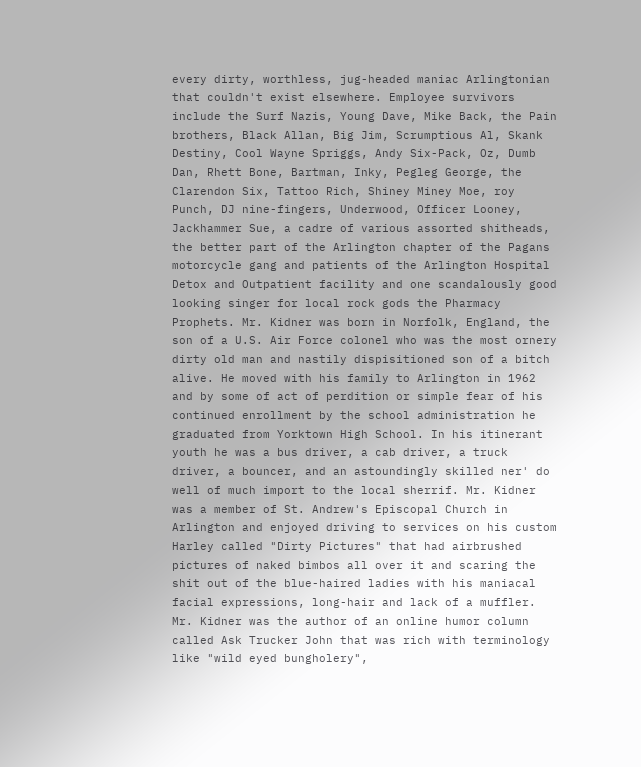every dirty, worthless, jug-headed maniac Arlingtonian that couldn't exist elsewhere. Employee survivors include the Surf Nazis, Young Dave, Mike Back, the Pain brothers, Black Allan, Big Jim, Scrumptious Al, Skank Destiny, Cool Wayne Spriggs, Andy Six-Pack, Oz, Dumb Dan, Rhett Bone, Bartman, Inky, Pegleg George, the Clarendon Six, Tattoo Rich, Shiney Miney Moe, roy Punch, DJ nine-fingers, Underwood, Officer Looney, Jackhammer Sue, a cadre of various assorted shitheads, the better part of the Arlington chapter of the Pagans motorcycle gang and patients of the Arlington Hospital Detox and Outpatient facility and one scandalously good looking singer for local rock gods the Pharmacy Prophets. Mr. Kidner was born in Norfolk, England, the son of a U.S. Air Force colonel who was the most ornery dirty old man and nastily dispisitioned son of a bitch alive. He moved with his family to Arlington in 1962 and by some of act of perdition or simple fear of his continued enrollment by the school administration he graduated from Yorktown High School. In his itinerant youth he was a bus driver, a cab driver, a truck driver, a bouncer, and an astoundingly skilled ner' do well of much import to the local sherrif. Mr. Kidner was a member of St. Andrew's Episcopal Church in Arlington and enjoyed driving to services on his custom Harley called "Dirty Pictures" that had airbrushed pictures of naked bimbos all over it and scaring the shit out of the blue-haired ladies with his maniacal facial expressions, long-hair and lack of a muffler. Mr. Kidner was the author of an online humor column called Ask Trucker John that was rich with terminology like "wild eyed bungholery",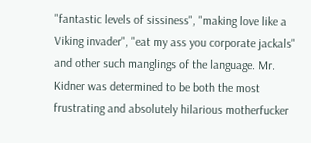"fantastic levels of sissiness", "making love like a Viking invader", "eat my ass you corporate jackals" and other such manglings of the language. Mr. Kidner was determined to be both the most frustrating and absolutely hilarious motherfucker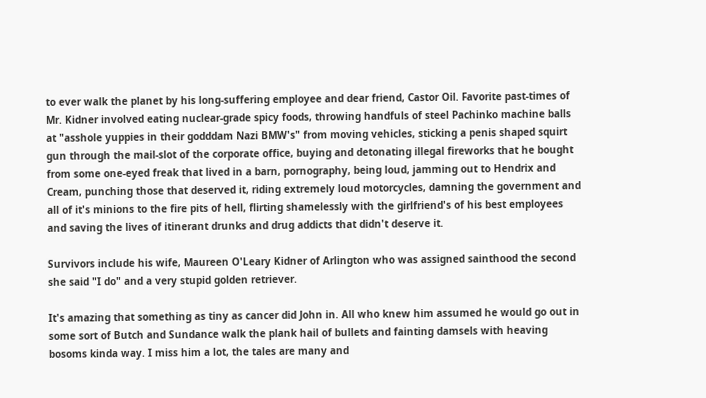to ever walk the planet by his long-suffering employee and dear friend, Castor Oil. Favorite past-times of Mr. Kidner involved eating nuclear-grade spicy foods, throwing handfuls of steel Pachinko machine balls at "asshole yuppies in their godddam Nazi BMW's" from moving vehicles, sticking a penis shaped squirt gun through the mail-slot of the corporate office, buying and detonating illegal fireworks that he bought from some one-eyed freak that lived in a barn, pornography, being loud, jamming out to Hendrix and Cream, punching those that deserved it, riding extremely loud motorcycles, damning the government and all of it's minions to the fire pits of hell, flirting shamelessly with the girlfriend's of his best employees and saving the lives of itinerant drunks and drug addicts that didn't deserve it.

Survivors include his wife, Maureen O'Leary Kidner of Arlington who was assigned sainthood the second she said "I do" and a very stupid golden retriever.

It's amazing that something as tiny as cancer did John in. All who knew him assumed he would go out in some sort of Butch and Sundance walk the plank hail of bullets and fainting damsels with heaving bosoms kinda way. I miss him a lot, the tales are many and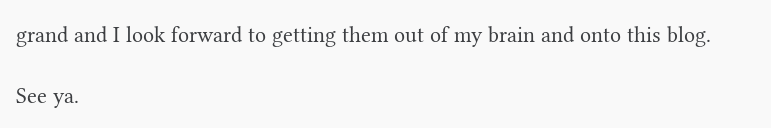grand and I look forward to getting them out of my brain and onto this blog.

See ya.